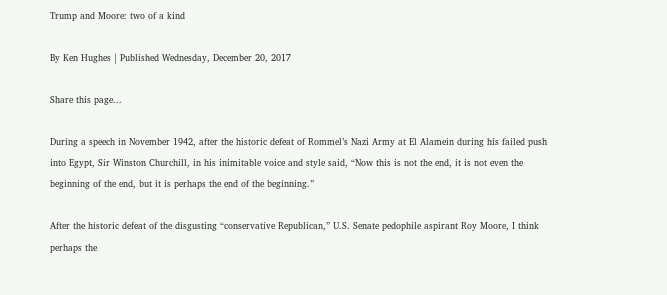Trump and Moore: two of a kind

By Ken Hughes | Published Wednesday, December 20, 2017

Share this page...

During a speech in November 1942, after the historic defeat of Rommel’s Nazi Army at El Alamein during his failed push into Egypt, Sir Winston Churchill, in his inimitable voice and style said, “Now this is not the end, it is not even the beginning of the end, but it is perhaps the end of the beginning.”

After the historic defeat of the disgusting “conservative Republican,” U.S. Senate pedophile aspirant Roy Moore, I think perhaps the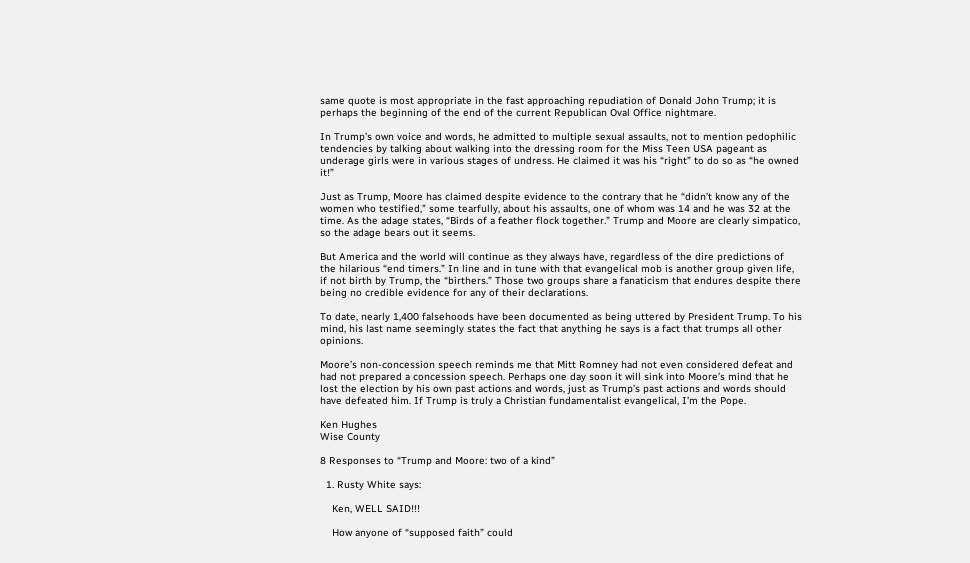same quote is most appropriate in the fast approaching repudiation of Donald John Trump; it is perhaps the beginning of the end of the current Republican Oval Office nightmare.

In Trump’s own voice and words, he admitted to multiple sexual assaults, not to mention pedophilic tendencies by talking about walking into the dressing room for the Miss Teen USA pageant as underage girls were in various stages of undress. He claimed it was his “right” to do so as “he owned it!”

Just as Trump, Moore has claimed despite evidence to the contrary that he “didn’t know any of the women who testified,” some tearfully, about his assaults, one of whom was 14 and he was 32 at the time. As the adage states, “Birds of a feather flock together.” Trump and Moore are clearly simpatico, so the adage bears out it seems.

But America and the world will continue as they always have, regardless of the dire predictions of the hilarious “end timers.” In line and in tune with that evangelical mob is another group given life, if not birth by Trump, the “birthers.” Those two groups share a fanaticism that endures despite there being no credible evidence for any of their declarations.

To date, nearly 1,400 falsehoods have been documented as being uttered by President Trump. To his mind, his last name seemingly states the fact that anything he says is a fact that trumps all other opinions.

Moore’s non-concession speech reminds me that Mitt Romney had not even considered defeat and had not prepared a concession speech. Perhaps one day soon it will sink into Moore’s mind that he lost the election by his own past actions and words, just as Trump’s past actions and words should have defeated him. If Trump is truly a Christian fundamentalist evangelical, I’m the Pope.

Ken Hughes
Wise County

8 Responses to “Trump and Moore: two of a kind”

  1. Rusty White says:

    Ken, WELL SAID!!!

    How anyone of “supposed faith” could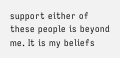support either of these people is beyond me. It is my beliefs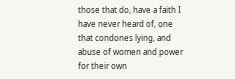those that do, have a faith I have never heard of, one that condones lying, and abuse of women and power for their own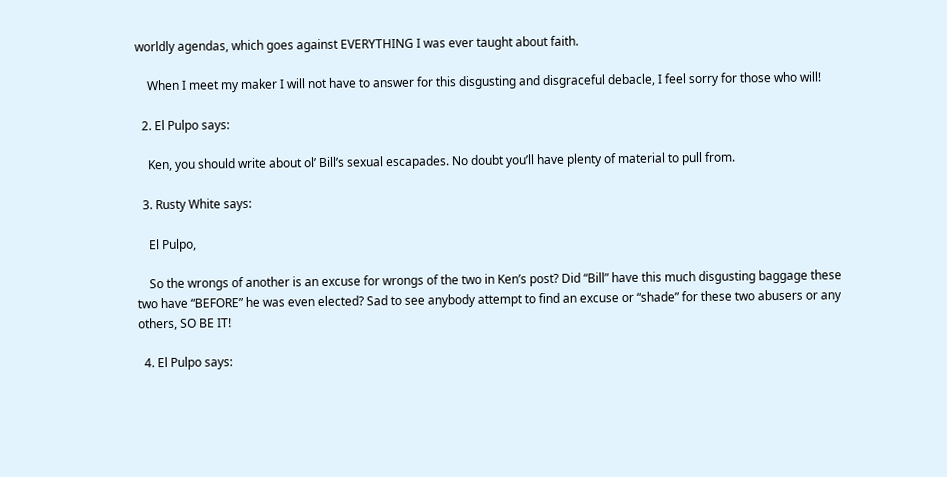worldly agendas, which goes against EVERYTHING I was ever taught about faith.

    When I meet my maker I will not have to answer for this disgusting and disgraceful debacle, I feel sorry for those who will!

  2. El Pulpo says:

    Ken, you should write about ol’ Bill’s sexual escapades. No doubt you’ll have plenty of material to pull from.

  3. Rusty White says:

    El Pulpo,

    So the wrongs of another is an excuse for wrongs of the two in Ken’s post? Did “Bill” have this much disgusting baggage these two have “BEFORE” he was even elected? Sad to see anybody attempt to find an excuse or “shade” for these two abusers or any others, SO BE IT!

  4. El Pulpo says: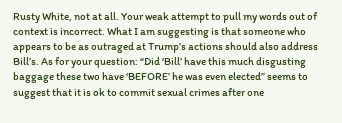Rusty White, not at all. Your weak attempt to pull my words out of context is incorrect. What I am suggesting is that someone who appears to be as outraged at Trump’s actions should also address Bill’s. As for your question: “Did ‘Bill’ have this much disgusting baggage these two have ‘BEFORE’ he was even elected” seems to suggest that it is ok to commit sexual crimes after one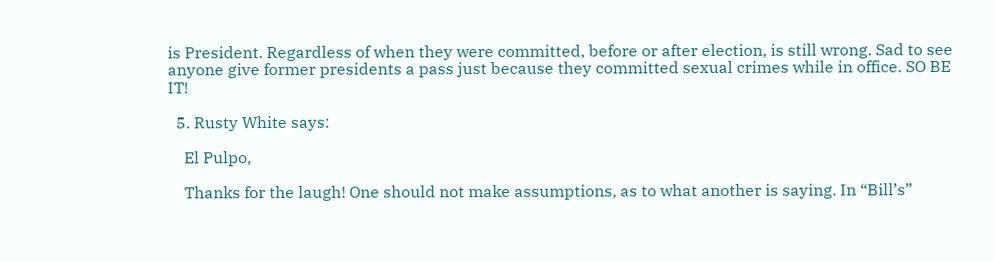is President. Regardless of when they were committed, before or after election, is still wrong. Sad to see anyone give former presidents a pass just because they committed sexual crimes while in office. SO BE IT!

  5. Rusty White says:

    El Pulpo,

    Thanks for the laugh! One should not make assumptions, as to what another is saying. In “Bill’s”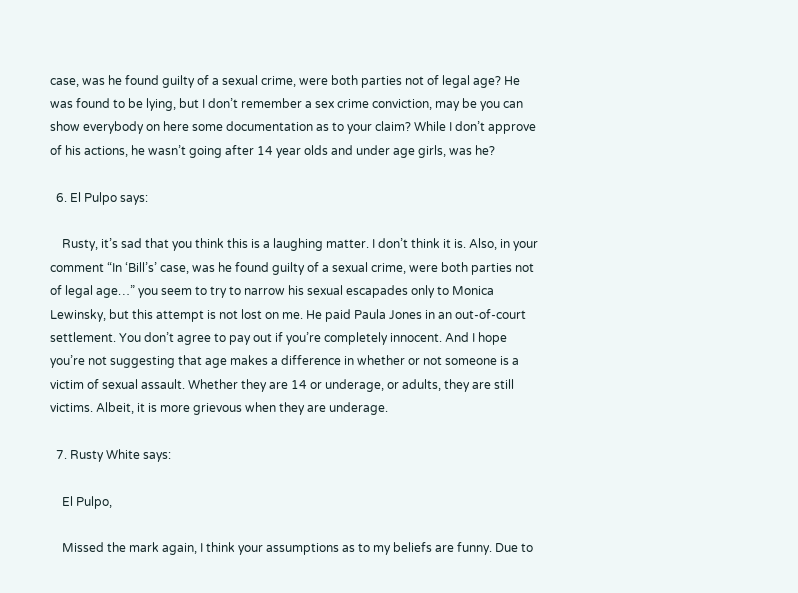case, was he found guilty of a sexual crime, were both parties not of legal age? He was found to be lying, but I don’t remember a sex crime conviction, may be you can show everybody on here some documentation as to your claim? While I don’t approve of his actions, he wasn’t going after 14 year olds and under age girls, was he?

  6. El Pulpo says:

    Rusty, it’s sad that you think this is a laughing matter. I don’t think it is. Also, in your comment “In ‘Bill’s’ case, was he found guilty of a sexual crime, were both parties not of legal age…” you seem to try to narrow his sexual escapades only to Monica Lewinsky, but this attempt is not lost on me. He paid Paula Jones in an out-of-court settlement. You don’t agree to pay out if you’re completely innocent. And I hope you’re not suggesting that age makes a difference in whether or not someone is a victim of sexual assault. Whether they are 14 or underage, or adults, they are still victims. Albeit, it is more grievous when they are underage.

  7. Rusty White says:

    El Pulpo,

    Missed the mark again, I think your assumptions as to my beliefs are funny. Due to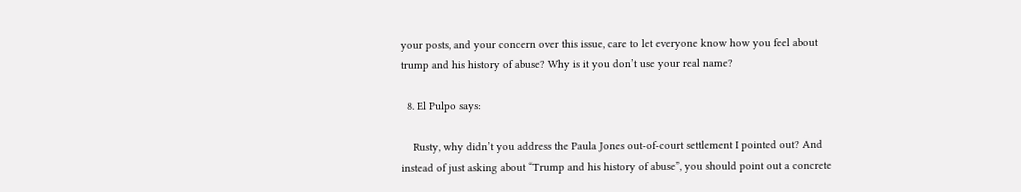your posts, and your concern over this issue, care to let everyone know how you feel about trump and his history of abuse? Why is it you don’t use your real name?

  8. El Pulpo says:

    Rusty, why didn’t you address the Paula Jones out-of-court settlement I pointed out? And instead of just asking about “Trump and his history of abuse”, you should point out a concrete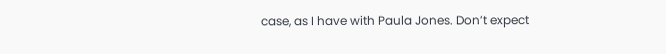case, as I have with Paula Jones. Don’t expect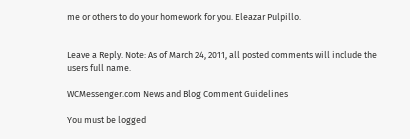me or others to do your homework for you. Eleazar Pulpillo.


Leave a Reply. Note: As of March 24, 2011, all posted comments will include the users full name.

WCMessenger.com News and Blog Comment Guidelines

You must be logged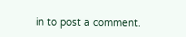in to post a comment.